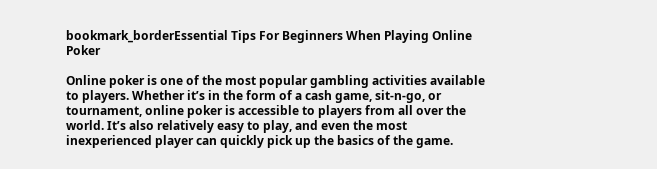bookmark_borderEssential Tips For Beginners When Playing Online Poker

Online poker is one of the most popular gambling activities available to players. Whether it’s in the form of a cash game, sit-n-go, or tournament, online poker is accessible to players from all over the world. It’s also relatively easy to play, and even the most inexperienced player can quickly pick up the basics of the game.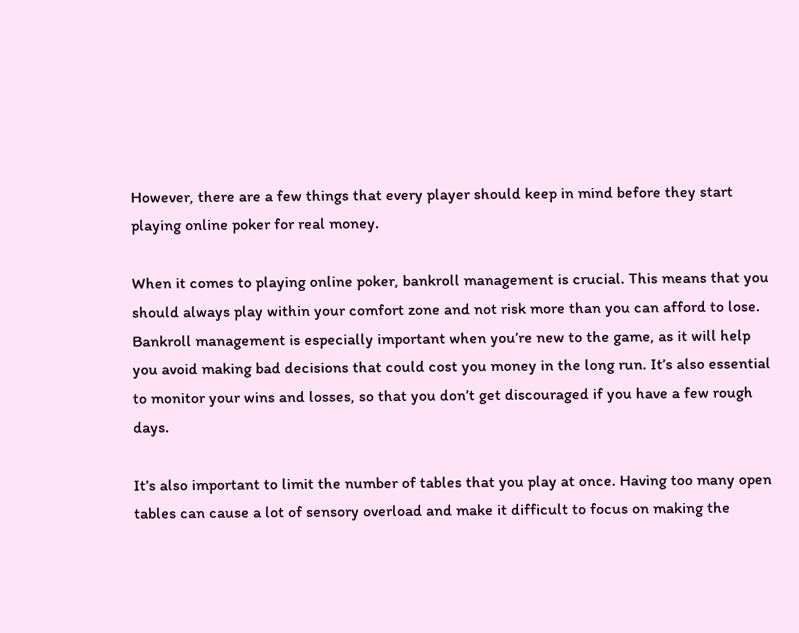However, there are a few things that every player should keep in mind before they start playing online poker for real money.

When it comes to playing online poker, bankroll management is crucial. This means that you should always play within your comfort zone and not risk more than you can afford to lose. Bankroll management is especially important when you’re new to the game, as it will help you avoid making bad decisions that could cost you money in the long run. It’s also essential to monitor your wins and losses, so that you don’t get discouraged if you have a few rough days.

It’s also important to limit the number of tables that you play at once. Having too many open tables can cause a lot of sensory overload and make it difficult to focus on making the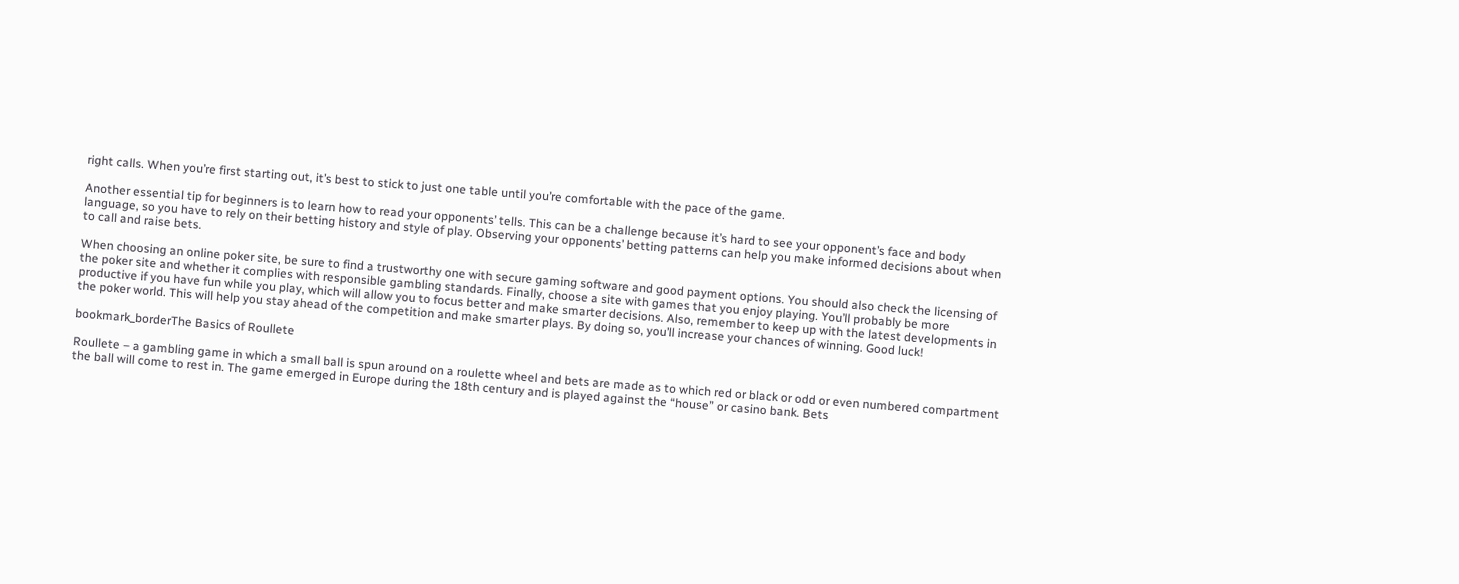right calls. When you’re first starting out, it’s best to stick to just one table until you’re comfortable with the pace of the game.

Another essential tip for beginners is to learn how to read your opponents’ tells. This can be a challenge because it’s hard to see your opponent’s face and body language, so you have to rely on their betting history and style of play. Observing your opponents’ betting patterns can help you make informed decisions about when to call and raise bets.

When choosing an online poker site, be sure to find a trustworthy one with secure gaming software and good payment options. You should also check the licensing of the poker site and whether it complies with responsible gambling standards. Finally, choose a site with games that you enjoy playing. You’ll probably be more productive if you have fun while you play, which will allow you to focus better and make smarter decisions. Also, remember to keep up with the latest developments in the poker world. This will help you stay ahead of the competition and make smarter plays. By doing so, you’ll increase your chances of winning. Good luck!

bookmark_borderThe Basics of Roullete

Roullete – a gambling game in which a small ball is spun around on a roulette wheel and bets are made as to which red or black or odd or even numbered compartment the ball will come to rest in. The game emerged in Europe during the 18th century and is played against the “house” or casino bank. Bets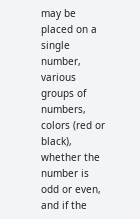may be placed on a single number, various groups of numbers, colors (red or black), whether the number is odd or even, and if the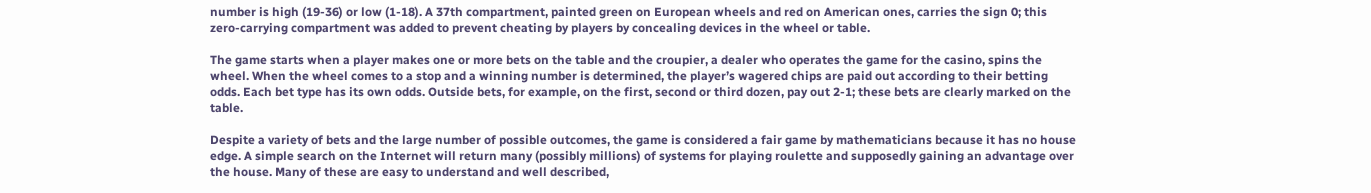number is high (19-36) or low (1-18). A 37th compartment, painted green on European wheels and red on American ones, carries the sign 0; this zero-carrying compartment was added to prevent cheating by players by concealing devices in the wheel or table.

The game starts when a player makes one or more bets on the table and the croupier, a dealer who operates the game for the casino, spins the wheel. When the wheel comes to a stop and a winning number is determined, the player’s wagered chips are paid out according to their betting odds. Each bet type has its own odds. Outside bets, for example, on the first, second or third dozen, pay out 2-1; these bets are clearly marked on the table.

Despite a variety of bets and the large number of possible outcomes, the game is considered a fair game by mathematicians because it has no house edge. A simple search on the Internet will return many (possibly millions) of systems for playing roulette and supposedly gaining an advantage over the house. Many of these are easy to understand and well described,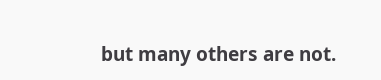but many others are not.